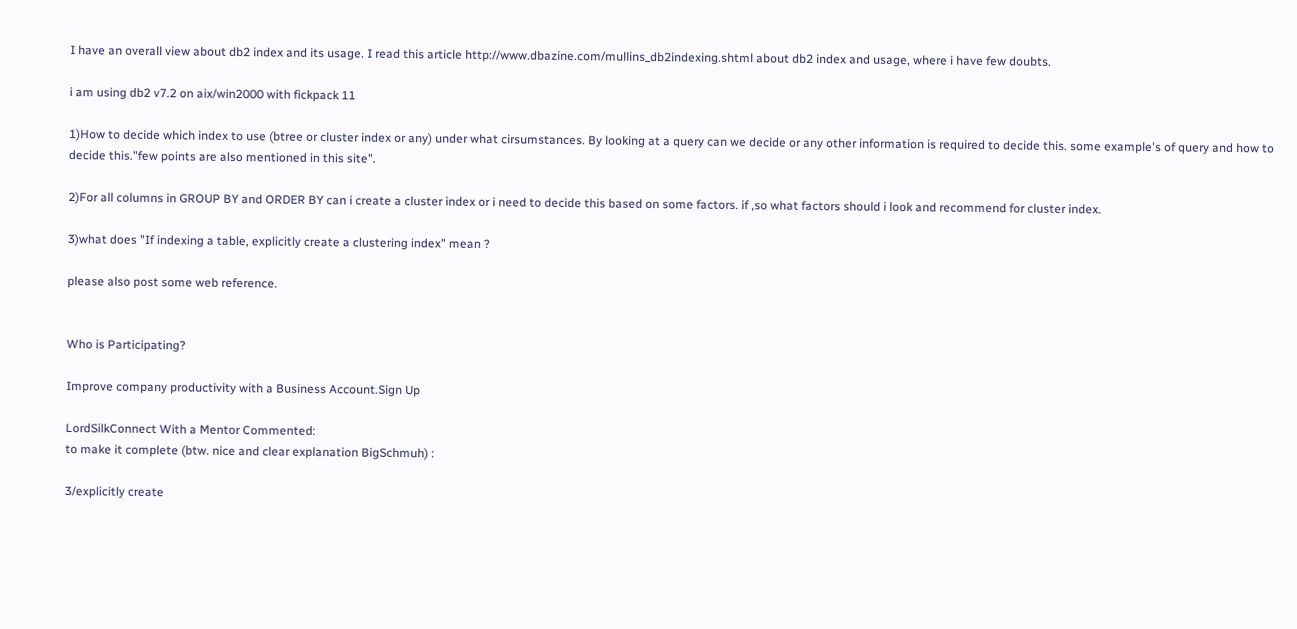I have an overall view about db2 index and its usage. I read this article http://www.dbazine.com/mullins_db2indexing.shtml about db2 index and usage, where i have few doubts.

i am using db2 v7.2 on aix/win2000 with fickpack 11

1)How to decide which index to use (btree or cluster index or any) under what cirsumstances. By looking at a query can we decide or any other information is required to decide this. some example's of query and how to decide this."few points are also mentioned in this site".

2)For all columns in GROUP BY and ORDER BY can i create a cluster index or i need to decide this based on some factors. if ,so what factors should i look and recommend for cluster index.

3)what does "If indexing a table, explicitly create a clustering index" mean ?

please also post some web reference.


Who is Participating?

Improve company productivity with a Business Account.Sign Up

LordSilkConnect With a Mentor Commented:
to make it complete (btw. nice and clear explanation BigSchmuh) :

3/explicitly create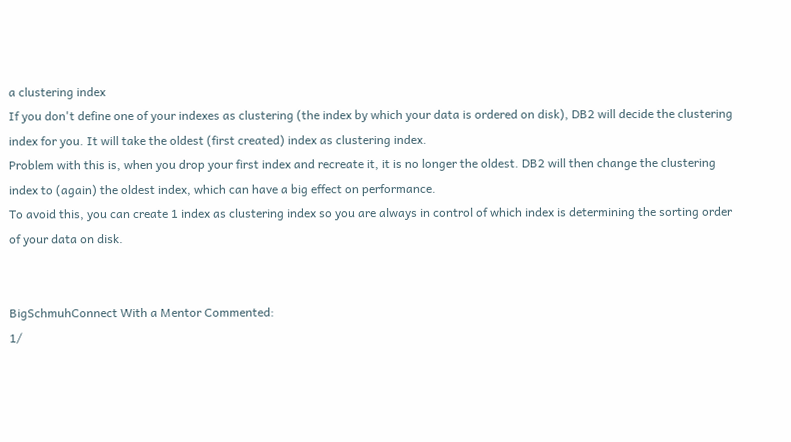a clustering index
If you don't define one of your indexes as clustering (the index by which your data is ordered on disk), DB2 will decide the clustering index for you. It will take the oldest (first created) index as clustering index.
Problem with this is, when you drop your first index and recreate it, it is no longer the oldest. DB2 will then change the clustering index to (again) the oldest index, which can have a big effect on performance.
To avoid this, you can create 1 index as clustering index so you are always in control of which index is determining the sorting order of your data on disk.


BigSchmuhConnect With a Mentor Commented:
1/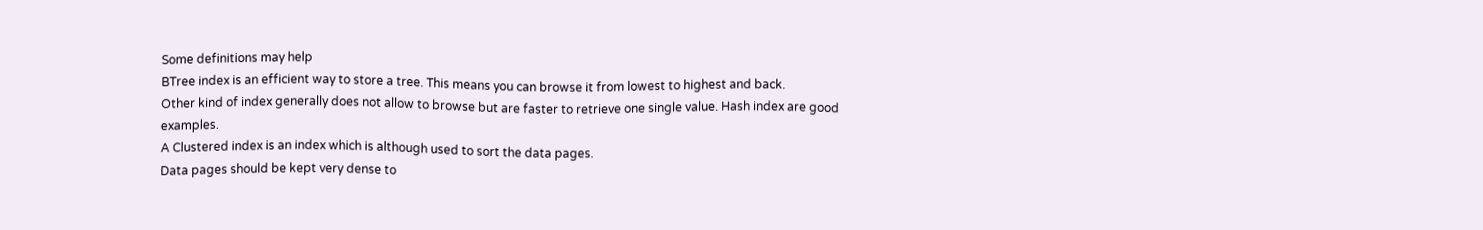Some definitions may help
BTree index is an efficient way to store a tree. This means you can browse it from lowest to highest and back.
Other kind of index generally does not allow to browse but are faster to retrieve one single value. Hash index are good examples.
A Clustered index is an index which is although used to sort the data pages.
Data pages should be kept very dense to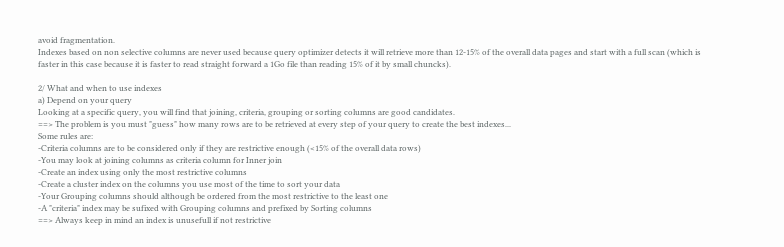avoid fragmentation.
Indexes based on non selective columns are never used because query optimizer detects it will retrieve more than 12-15% of the overall data pages and start with a full scan (which is faster in this case because it is faster to read straight forward a 1Go file than reading 15% of it by small chuncks).

2/ What and when to use indexes
a) Depend on your query
Looking at a specific query, you will find that joining, criteria, grouping or sorting columns are good candidates.
==> The problem is you must "guess" how many rows are to be retrieved at every step of your query to create the best indexes...
Some rules are:
-Criteria columns are to be considered only if they are restrictive enough (<15% of the overall data rows)
-You may look at joining columns as criteria column for Inner join
-Create an index using only the most restrictive columns
-Create a cluster index on the columns you use most of the time to sort your data
-Your Grouping columns should although be ordered from the most restrictive to the least one
-A "criteria" index may be sufixed with Grouping columns and prefixed by Sorting columns
==> Always keep in mind an index is unusefull if not restrictive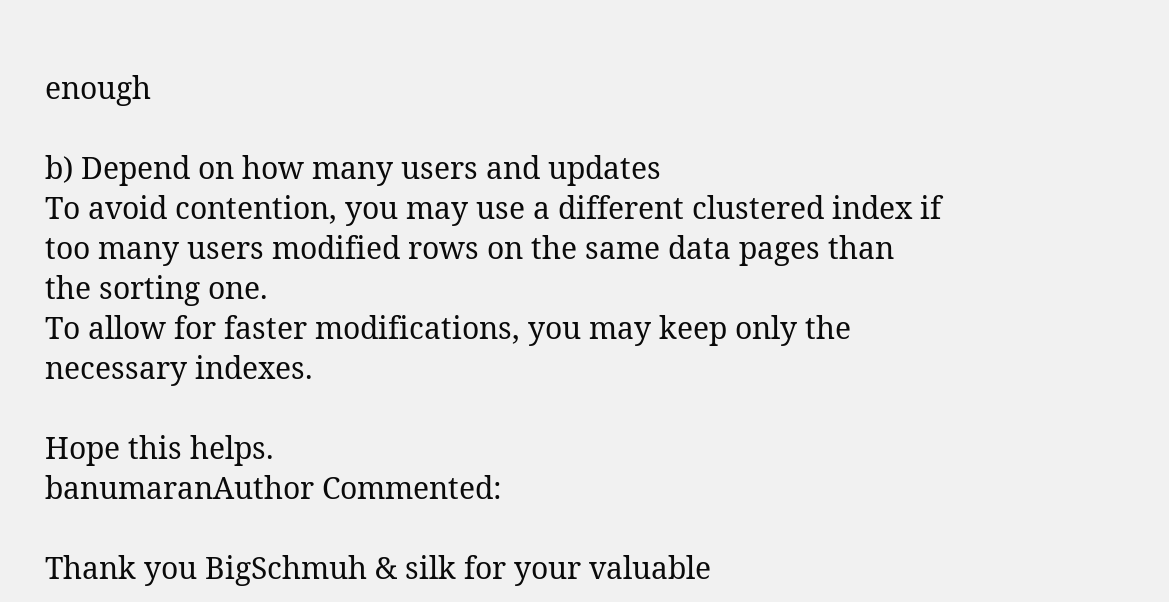enough

b) Depend on how many users and updates
To avoid contention, you may use a different clustered index if too many users modified rows on the same data pages than the sorting one.
To allow for faster modifications, you may keep only the necessary indexes.

Hope this helps.
banumaranAuthor Commented:

Thank you BigSchmuh & silk for your valuable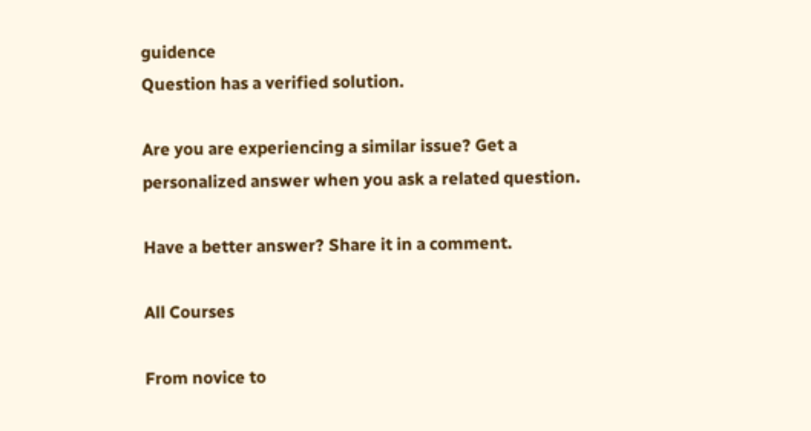guidence
Question has a verified solution.

Are you are experiencing a similar issue? Get a personalized answer when you ask a related question.

Have a better answer? Share it in a comment.

All Courses

From novice to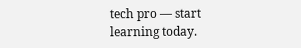tech pro — start learning today.